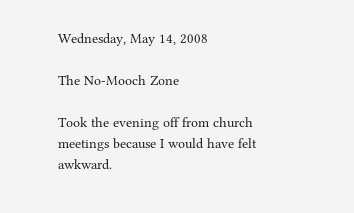Wednesday, May 14, 2008

The No-Mooch Zone

Took the evening off from church meetings because I would have felt awkward.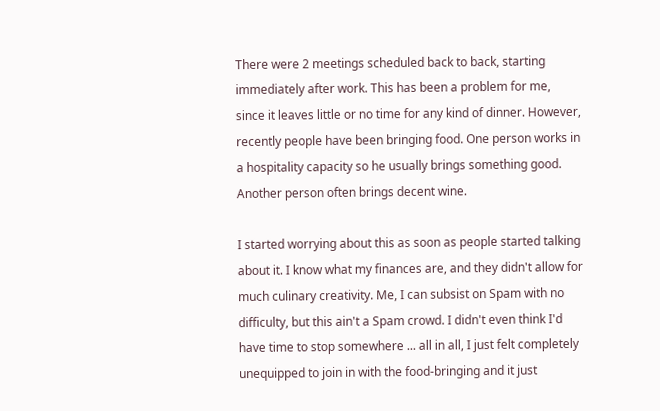There were 2 meetings scheduled back to back, starting immediately after work. This has been a problem for me, since it leaves little or no time for any kind of dinner. However, recently people have been bringing food. One person works in a hospitality capacity so he usually brings something good. Another person often brings decent wine.

I started worrying about this as soon as people started talking about it. I know what my finances are, and they didn't allow for much culinary creativity. Me, I can subsist on Spam with no difficulty, but this ain't a Spam crowd. I didn't even think I'd have time to stop somewhere ... all in all, I just felt completely unequipped to join in with the food-bringing and it just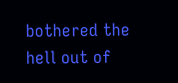bothered the hell out of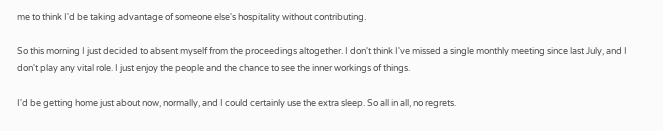me to think I'd be taking advantage of someone else's hospitality without contributing.

So this morning I just decided to absent myself from the proceedings altogether. I don't think I've missed a single monthly meeting since last July, and I don't play any vital role. I just enjoy the people and the chance to see the inner workings of things.

I'd be getting home just about now, normally, and I could certainly use the extra sleep. So all in all, no regrets.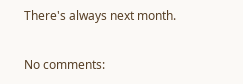There's always next month.

No comments: